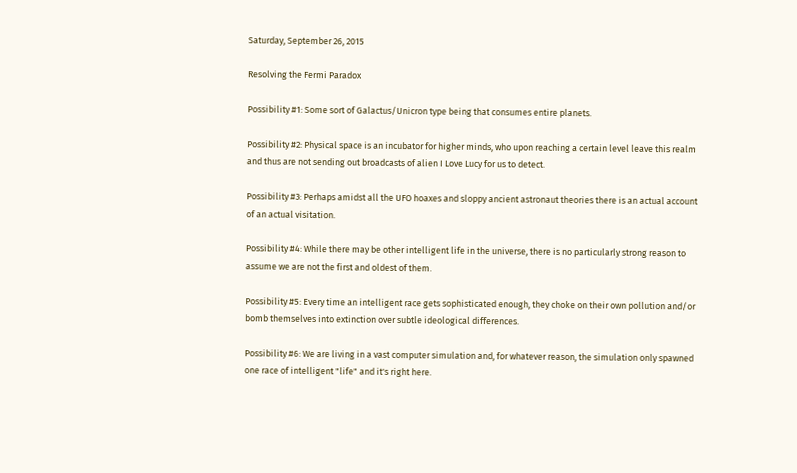Saturday, September 26, 2015

Resolving the Fermi Paradox

Possibility #1: Some sort of Galactus/Unicron type being that consumes entire planets.

Possibility #2: Physical space is an incubator for higher minds, who upon reaching a certain level leave this realm and thus are not sending out broadcasts of alien I Love Lucy for us to detect.

Possibility #3: Perhaps amidst all the UFO hoaxes and sloppy ancient astronaut theories there is an actual account of an actual visitation.

Possibility #4: While there may be other intelligent life in the universe, there is no particularly strong reason to assume we are not the first and oldest of them.

Possibility #5: Every time an intelligent race gets sophisticated enough, they choke on their own pollution and/or bomb themselves into extinction over subtle ideological differences.

Possibility #6: We are living in a vast computer simulation and, for whatever reason, the simulation only spawned one race of intelligent "life" and it's right here.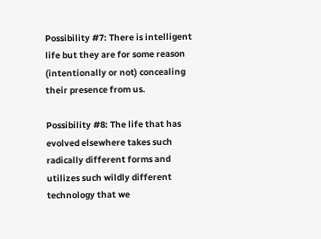Possibility #7: There is intelligent life but they are for some reason (intentionally or not) concealing their presence from us.

Possibility #8: The life that has evolved elsewhere takes such radically different forms and utilizes such wildly different technology that we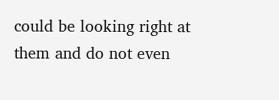could be looking right at them and do not even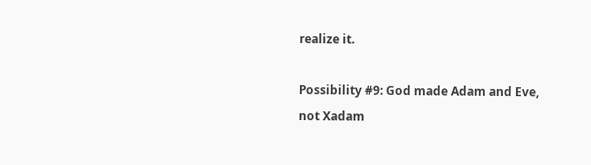realize it.

Possibility #9: God made Adam and Eve, not Xadam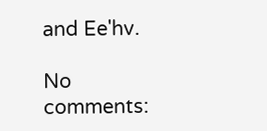and Ee'hv.

No comments: